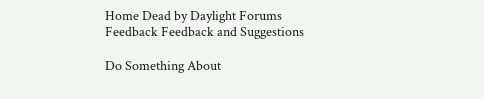Home Dead by Daylight Forums Feedback Feedback and Suggestions

Do Something About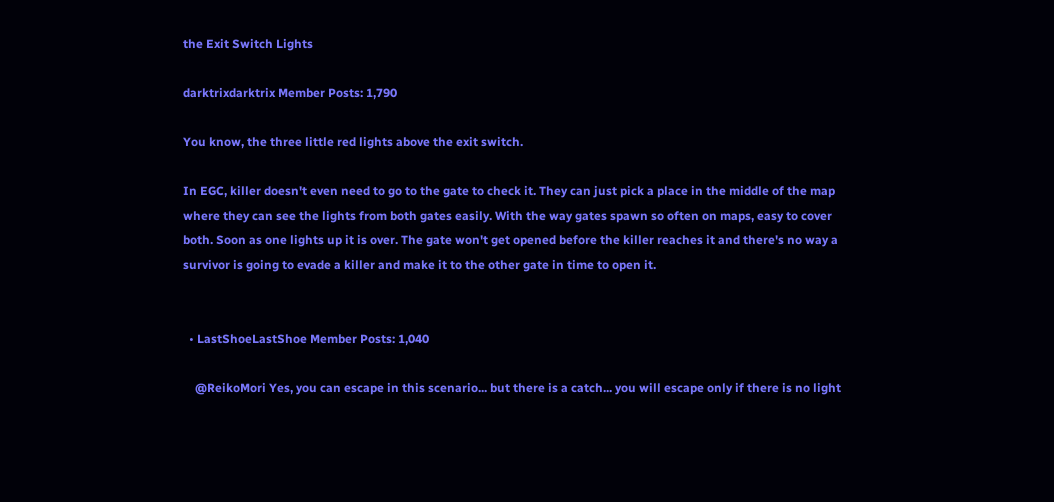the Exit Switch Lights

darktrixdarktrix Member Posts: 1,790

You know, the three little red lights above the exit switch.

In EGC, killer doesn't even need to go to the gate to check it. They can just pick a place in the middle of the map where they can see the lights from both gates easily. With the way gates spawn so often on maps, easy to cover both. Soon as one lights up it is over. The gate won't get opened before the killer reaches it and there's no way a survivor is going to evade a killer and make it to the other gate in time to open it.


  • LastShoeLastShoe Member Posts: 1,040

    @ReikoMori Yes, you can escape in this scenario... but there is a catch... you will escape only if there is no light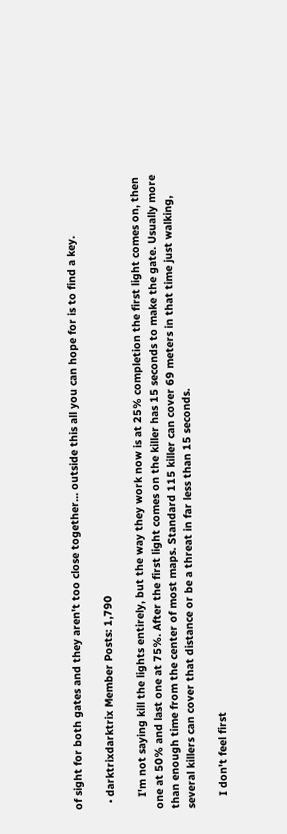of sight for both gates and they aren't too close together... outside this all you can hope for is to find a key.

  • darktrixdarktrix Member Posts: 1,790

    I'm not saying kill the lights entirely, but the way they work now is at 25% completion the first light comes on, then one at 50% and last one at 75%. After the first light comes on the killer has 15 seconds to make the gate. Usually more than enough time from the center of most maps. Standard 115 killer can cover 69 meters in that time just walking, several killers can cover that distance or be a threat in far less than 15 seconds.

    I don't feel first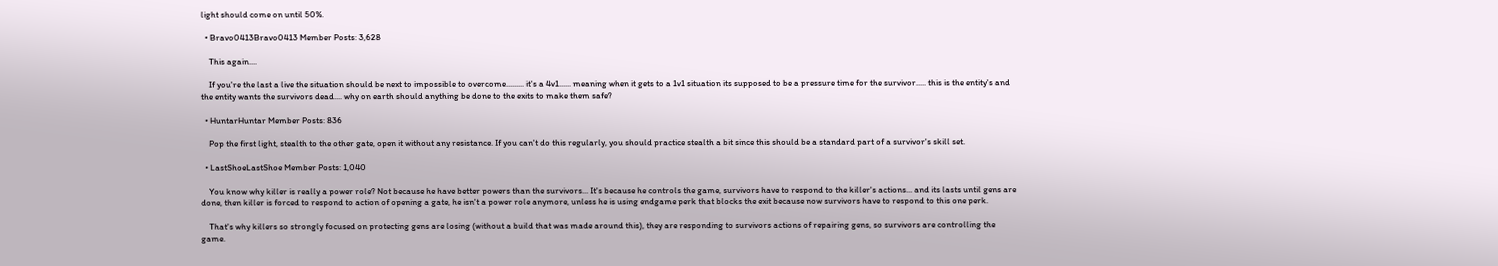light should come on until 50%.

  • Bravo0413Bravo0413 Member Posts: 3,628

    This again....

    If you're the last a live the situation should be next to impossible to overcome......... it's a 4v1...... meaning when it gets to a 1v1 situation its supposed to be a pressure time for the survivor..... this is the entity's and the entity wants the survivors dead.... why on earth should anything be done to the exits to make them safe?

  • HuntarHuntar Member Posts: 836

    Pop the first light, stealth to the other gate, open it without any resistance. If you can't do this regularly, you should practice stealth a bit since this should be a standard part of a survivor's skill set.

  • LastShoeLastShoe Member Posts: 1,040

    You know why killer is really a power role? Not because he have better powers than the survivors... It's because he controls the game, survivors have to respond to the killer's actions... and its lasts until gens are done, then killer is forced to respond to action of opening a gate, he isn't a power role anymore, unless he is using endgame perk that blocks the exit because now survivors have to respond to this one perk.

    That's why killers so strongly focused on protecting gens are losing (without a build that was made around this), they are responding to survivors actions of repairing gens, so survivors are controlling the game.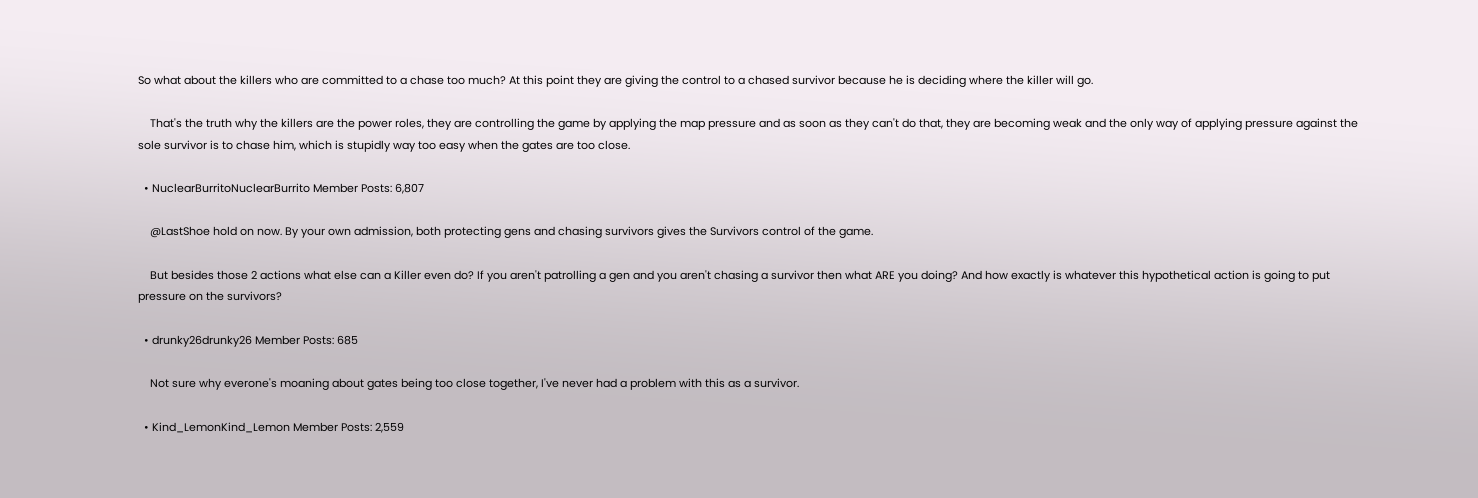So what about the killers who are committed to a chase too much? At this point they are giving the control to a chased survivor because he is deciding where the killer will go.

    That's the truth why the killers are the power roles, they are controlling the game by applying the map pressure and as soon as they can't do that, they are becoming weak and the only way of applying pressure against the sole survivor is to chase him, which is stupidly way too easy when the gates are too close.

  • NuclearBurritoNuclearBurrito Member Posts: 6,807

    @LastShoe hold on now. By your own admission, both protecting gens and chasing survivors gives the Survivors control of the game.

    But besides those 2 actions what else can a Killer even do? If you aren't patrolling a gen and you aren't chasing a survivor then what ARE you doing? And how exactly is whatever this hypothetical action is going to put pressure on the survivors?

  • drunky26drunky26 Member Posts: 685

    Not sure why everone's moaning about gates being too close together, I've never had a problem with this as a survivor.

  • Kind_LemonKind_Lemon Member Posts: 2,559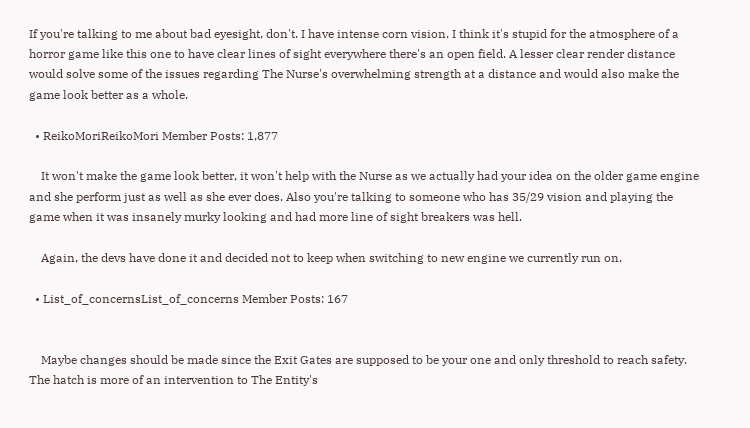If you're talking to me about bad eyesight, don't. I have intense corn vision. I think it's stupid for the atmosphere of a horror game like this one to have clear lines of sight everywhere there's an open field. A lesser clear render distance would solve some of the issues regarding The Nurse's overwhelming strength at a distance and would also make the game look better as a whole.

  • ReikoMoriReikoMori Member Posts: 1,877

    It won't make the game look better, it won't help with the Nurse as we actually had your idea on the older game engine and she perform just as well as she ever does. Also you're talking to someone who has 35/29 vision and playing the game when it was insanely murky looking and had more line of sight breakers was hell.

    Again, the devs have done it and decided not to keep when switching to new engine we currently run on.

  • List_of_concernsList_of_concerns Member Posts: 167


    Maybe changes should be made since the Exit Gates are supposed to be your one and only threshold to reach safety. The hatch is more of an intervention to The Entity's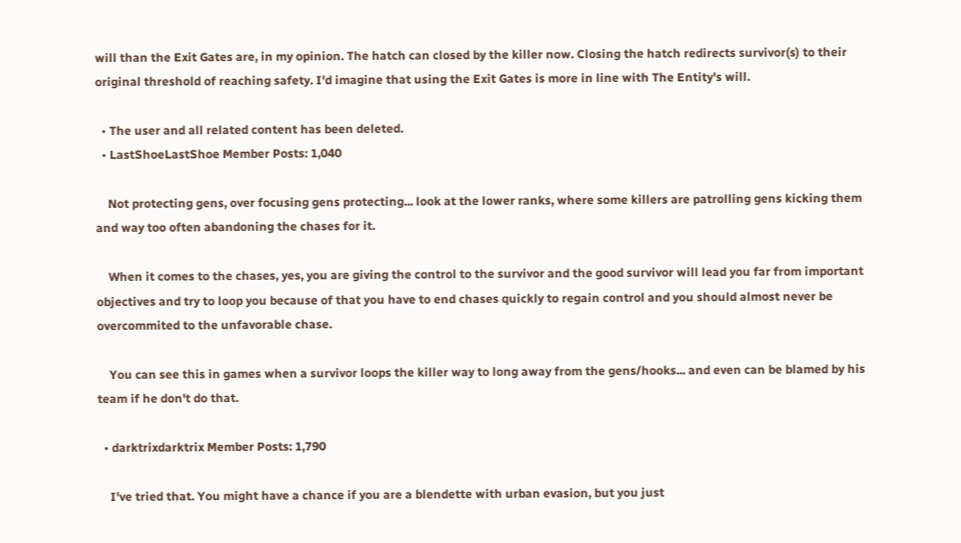will than the Exit Gates are, in my opinion. The hatch can closed by the killer now. Closing the hatch redirects survivor(s) to their original threshold of reaching safety. I'd imagine that using the Exit Gates is more in line with The Entity's will.

  • The user and all related content has been deleted.
  • LastShoeLastShoe Member Posts: 1,040

    Not protecting gens, over focusing gens protecting... look at the lower ranks, where some killers are patrolling gens kicking them and way too often abandoning the chases for it.

    When it comes to the chases, yes, you are giving the control to the survivor and the good survivor will lead you far from important objectives and try to loop you because of that you have to end chases quickly to regain control and you should almost never be overcommited to the unfavorable chase.

    You can see this in games when a survivor loops the killer way to long away from the gens/hooks... and even can be blamed by his team if he don't do that.

  • darktrixdarktrix Member Posts: 1,790

    I've tried that. You might have a chance if you are a blendette with urban evasion, but you just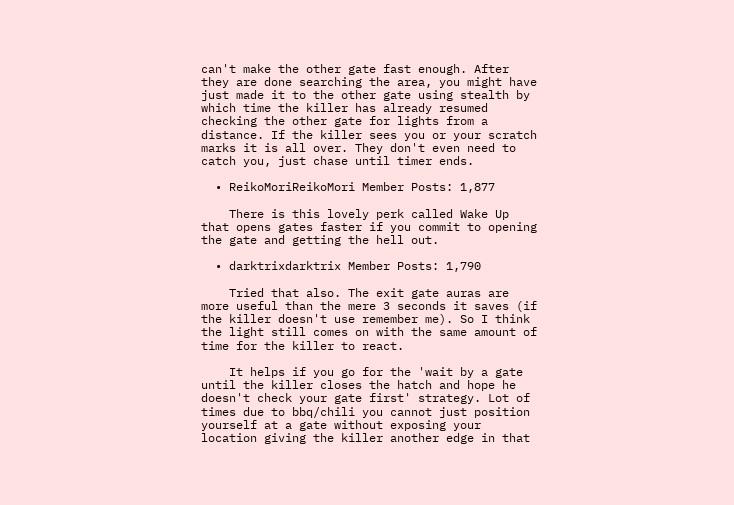can't make the other gate fast enough. After they are done searching the area, you might have just made it to the other gate using stealth by which time the killer has already resumed checking the other gate for lights from a distance. If the killer sees you or your scratch marks it is all over. They don't even need to catch you, just chase until timer ends.

  • ReikoMoriReikoMori Member Posts: 1,877

    There is this lovely perk called Wake Up that opens gates faster if you commit to opening the gate and getting the hell out.

  • darktrixdarktrix Member Posts: 1,790

    Tried that also. The exit gate auras are more useful than the mere 3 seconds it saves (if the killer doesn't use remember me). So I think the light still comes on with the same amount of time for the killer to react.

    It helps if you go for the 'wait by a gate until the killer closes the hatch and hope he doesn't check your gate first' strategy. Lot of times due to bbq/chili you cannot just position yourself at a gate without exposing your location giving the killer another edge in that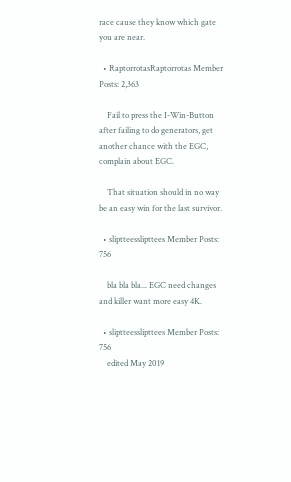race cause they know which gate you are near.

  • RaptorrotasRaptorrotas Member Posts: 2,363

    Fail to press the I-Win-Button after failing to do generators, get another chance with the EGC, complain about EGC.

    That situation should in no way be an easy win for the last survivor.

  • sliptteesslipttees Member Posts: 756

    bla bla bla... EGC need changes and killer want more easy 4K.

  • sliptteesslipttees Member Posts: 756
    edited May 2019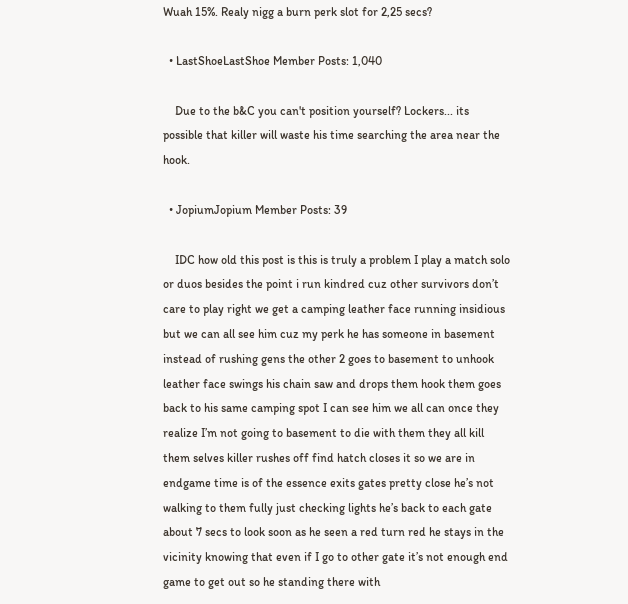Wuah 15%. Realy nigg a burn perk slot for 2,25 secs?

  • LastShoeLastShoe Member Posts: 1,040

    Due to the b&C you can't position yourself? Lockers... its possible that killer will waste his time searching the area near the hook.

  • JopiumJopium Member Posts: 39

    IDC how old this post is this is truly a problem I play a match solo or duos besides the point i run kindred cuz other survivors don’t care to play right we get a camping leather face running insidious but we can all see him cuz my perk he has someone in basement instead of rushing gens the other 2 goes to basement to unhook leather face swings his chain saw and drops them hook them goes back to his same camping spot I can see him we all can once they realize I’m not going to basement to die with them they all kill them selves killer rushes off find hatch closes it so we are in endgame time is of the essence exits gates pretty close he’s not walking to them fully just checking lights he’s back to each gate about 7 secs to look soon as he seen a red turn red he stays in the vicinity knowing that even if I go to other gate it’s not enough end game to get out so he standing there with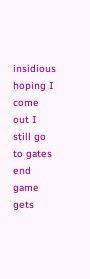insidious hoping I come out I still go to gates end game gets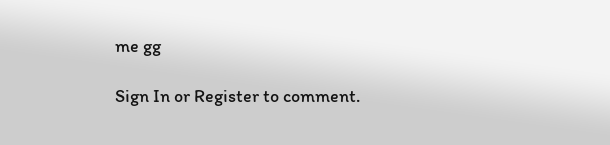me gg

Sign In or Register to comment.